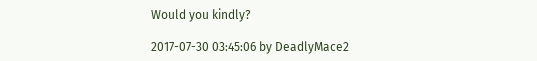Would you kindly?

2017-07-30 03:45:06 by DeadlyMace2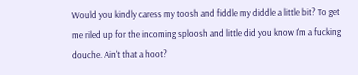Would you kindly caress my toosh and fiddle my diddle a little bit? To get me riled up for the incoming sploosh and little did you know I'm a fucking douche. Ain't that a hoot?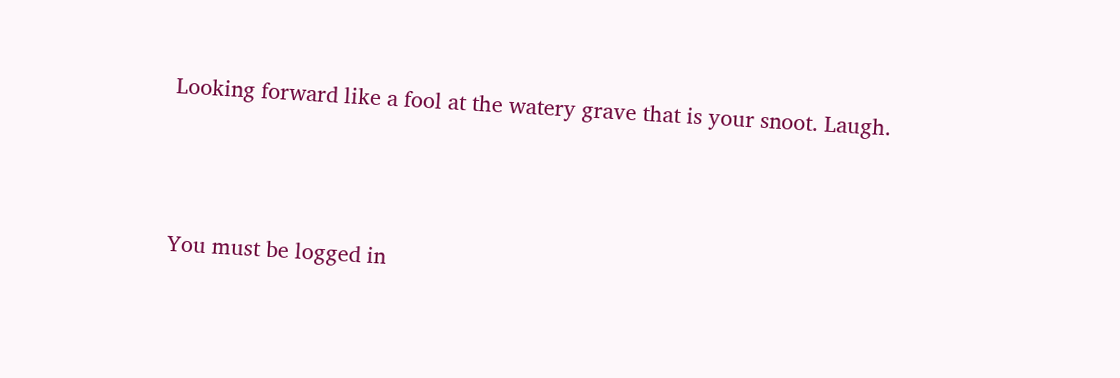Looking forward like a fool at the watery grave that is your snoot. Laugh.



You must be logged in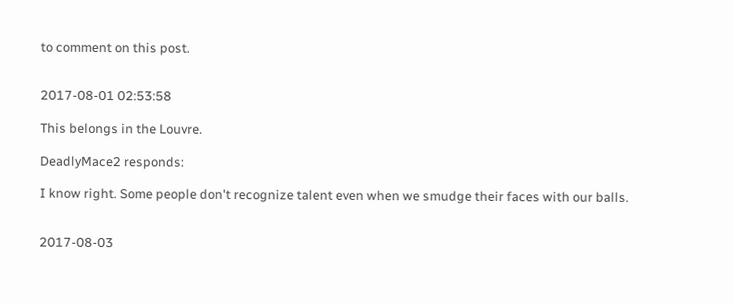to comment on this post.


2017-08-01 02:53:58

This belongs in the Louvre.

DeadlyMace2 responds:

I know right. Some people don't recognize talent even when we smudge their faces with our balls.


2017-08-03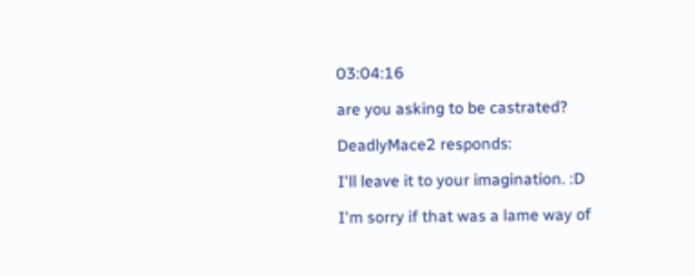03:04:16

are you asking to be castrated?

DeadlyMace2 responds:

I'll leave it to your imagination. :D

I'm sorry if that was a lame way of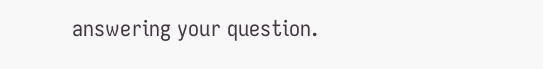answering your question.